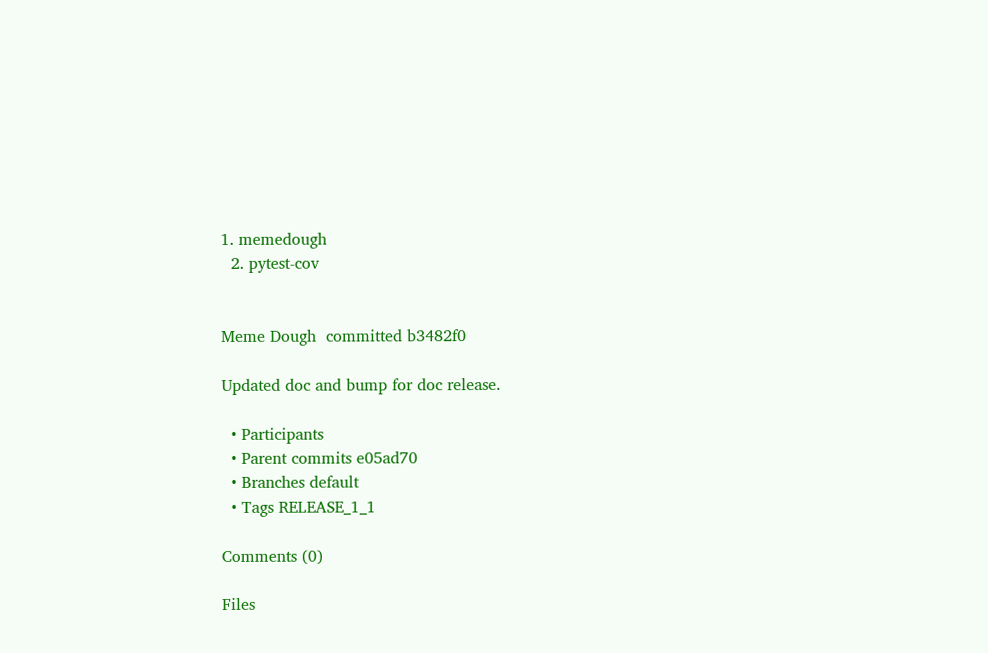1. memedough
  2. pytest-cov


Meme Dough  committed b3482f0

Updated doc and bump for doc release.

  • Participants
  • Parent commits e05ad70
  • Branches default
  • Tags RELEASE_1_1

Comments (0)

Files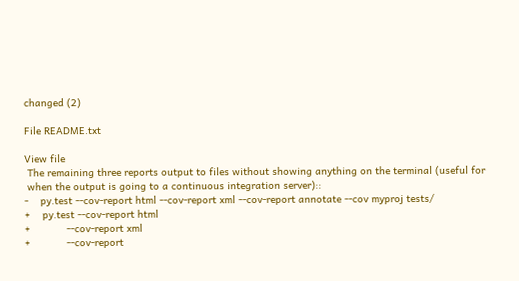changed (2)

File README.txt

View file
 The remaining three reports output to files without showing anything on the terminal (useful for
 when the output is going to a continuous integration server)::
-    py.test --cov-report html --cov-report xml --cov-report annotate --cov myproj tests/
+    py.test --cov-report html
+            --cov-report xml
+            --cov-report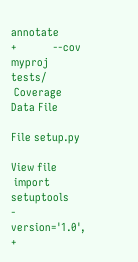annotate
+            --cov myproj tests/
 Coverage Data File

File setup.py

View file
 import setuptools
-                 version='1.0',
+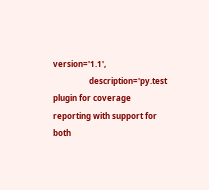version='1.1',
                  description='py.test plugin for coverage reporting with support for both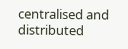centralised and distributed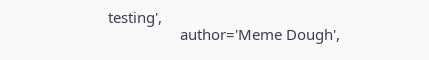testing',
                  author='Meme Dough',